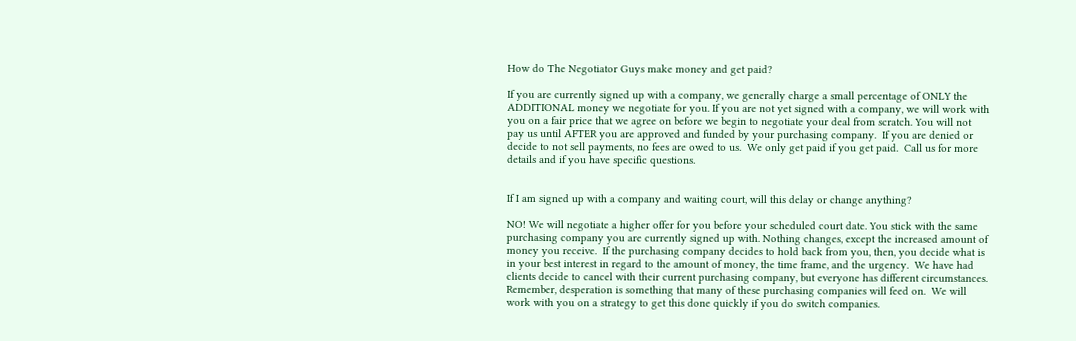How do The Negotiator Guys make money and get paid?

If you are currently signed up with a company, we generally charge a small percentage of ONLY the ADDITIONAL money we negotiate for you. If you are not yet signed with a company, we will work with you on a fair price that we agree on before we begin to negotiate your deal from scratch. You will not pay us until AFTER you are approved and funded by your purchasing company.  If you are denied or decide to not sell payments, no fees are owed to us.  We only get paid if you get paid.  Call us for more details and if you have specific questions.


If I am signed up with a company and waiting court, will this delay or change anything?

NO! We will negotiate a higher offer for you before your scheduled court date. You stick with the same purchasing company you are currently signed up with. Nothing changes, except the increased amount of money you receive.  If the purchasing company decides to hold back from you, then, you decide what is in your best interest in regard to the amount of money, the time frame, and the urgency.  We have had clients decide to cancel with their current purchasing company, but everyone has different circumstances.  Remember, desperation is something that many of these purchasing companies will feed on.  We will work with you on a strategy to get this done quickly if you do switch companies.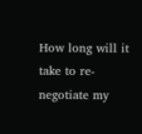How long will it take to re-negotiate my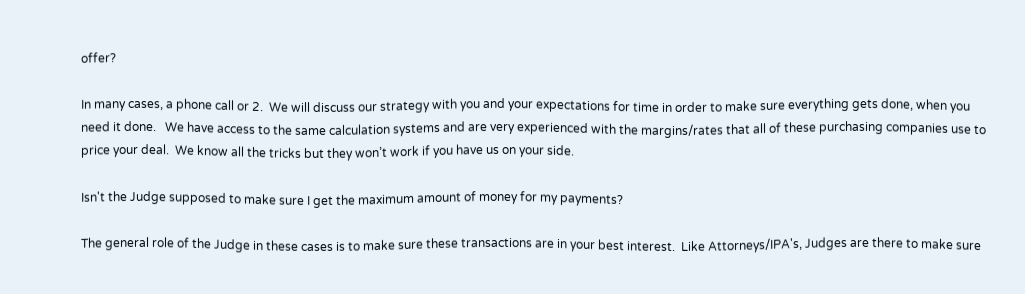offer?

In many cases, a phone call or 2.  We will discuss our strategy with you and your expectations for time in order to make sure everything gets done, when you need it done.   We have access to the same calculation systems and are very experienced with the margins/rates that all of these purchasing companies use to price your deal.  We know all the tricks but they won’t work if you have us on your side.

Isn't the Judge supposed to make sure I get the maximum amount of money for my payments?

The general role of the Judge in these cases is to make sure these transactions are in your best interest.  Like Attorneys/IPA's, Judges are there to make sure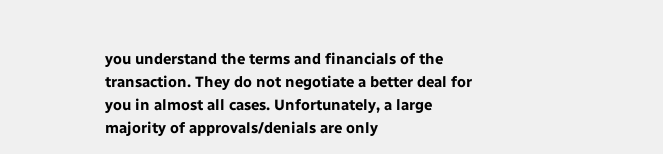you understand the terms and financials of the transaction. They do not negotiate a better deal for you in almost all cases. Unfortunately, a large majority of approvals/denials are only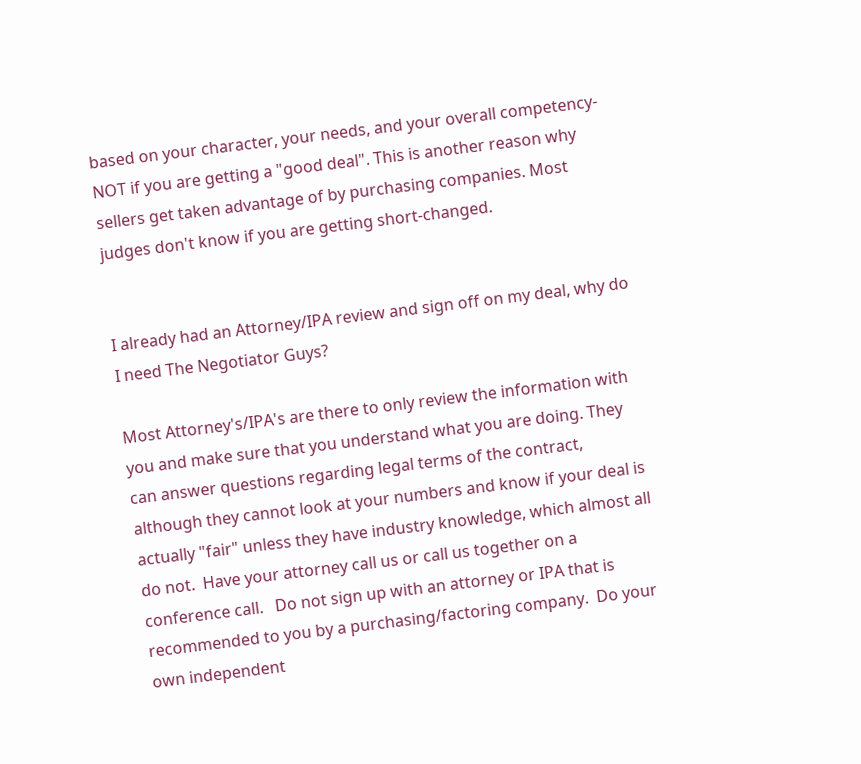based on your character, your needs, and your overall competency- NOT if you are getting a "good deal". This is another reason why sellers get taken advantage of by purchasing companies. Most judges don't know if you are getting short-changed.


I already had an Attorney/IPA review and sign off on my deal, why do I need The Negotiator Guys?

Most Attorney's/IPA's are there to only review the information with you and make sure that you understand what you are doing. They can answer questions regarding legal terms of the contract, although they cannot look at your numbers and know if your deal is actually "fair" unless they have industry knowledge, which almost all do not.  Have your attorney call us or call us together on a conference call.   Do not sign up with an attorney or IPA that is recommended to you by a purchasing/factoring company.  Do your own independent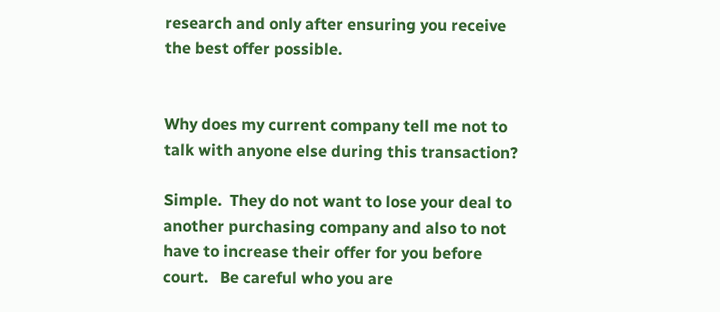research and only after ensuring you receive the best offer possible.


Why does my current company tell me not to talk with anyone else during this transaction?

Simple.  They do not want to lose your deal to another purchasing company and also to not have to increase their offer for you before court.   Be careful who you are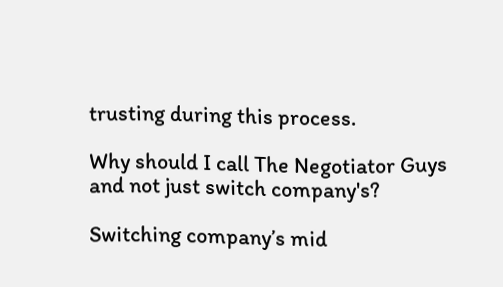trusting during this process.

Why should I call The Negotiator Guys and not just switch company's?

Switching company’s mid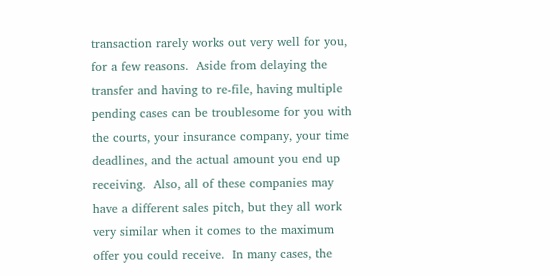transaction rarely works out very well for you, for a few reasons.  Aside from delaying the transfer and having to re-file, having multiple pending cases can be troublesome for you with the courts, your insurance company, your time deadlines, and the actual amount you end up receiving.  Also, all of these companies may have a different sales pitch, but they all work very similar when it comes to the maximum offer you could receive.  In many cases, the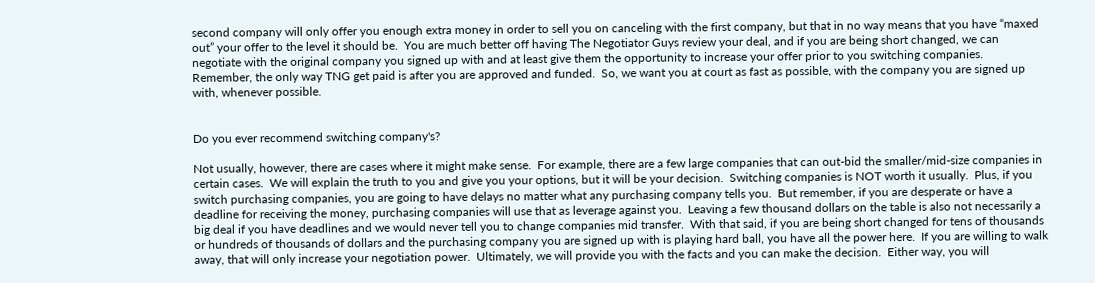second company will only offer you enough extra money in order to sell you on canceling with the first company, but that in no way means that you have “maxed out” your offer to the level it should be.  You are much better off having The Negotiator Guys review your deal, and if you are being short changed, we can negotiate with the original company you signed up with and at least give them the opportunity to increase your offer prior to you switching companies.   Remember, the only way TNG get paid is after you are approved and funded.  So, we want you at court as fast as possible, with the company you are signed up with, whenever possible.


Do you ever recommend switching company's?

Not usually, however, there are cases where it might make sense.  For example, there are a few large companies that can out-bid the smaller/mid-size companies in certain cases.  We will explain the truth to you and give you your options, but it will be your decision.  Switching companies is NOT worth it usually.  Plus, if you switch purchasing companies, you are going to have delays no matter what any purchasing company tells you.  But remember, if you are desperate or have a deadline for receiving the money, purchasing companies will use that as leverage against you.  Leaving a few thousand dollars on the table is also not necessarily a big deal if you have deadlines and we would never tell you to change companies mid transfer.  With that said, if you are being short changed for tens of thousands or hundreds of thousands of dollars and the purchasing company you are signed up with is playing hard ball, you have all the power here.  If you are willing to walk away, that will only increase your negotiation power.  Ultimately, we will provide you with the facts and you can make the decision.  Either way, you will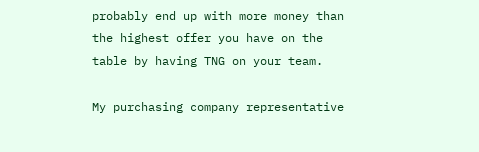probably end up with more money than the highest offer you have on the table by having TNG on your team.

My purchasing company representative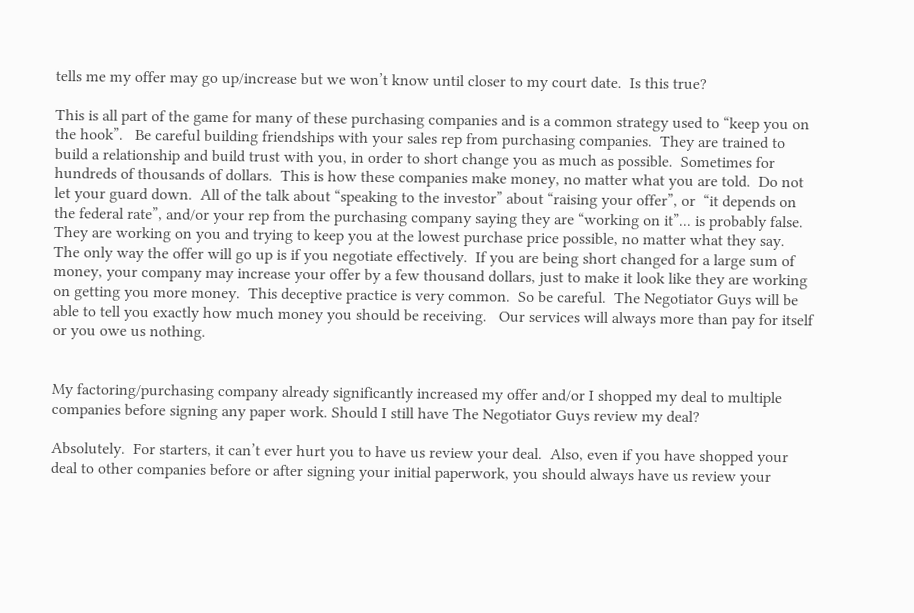tells me my offer may go up/increase but we won’t know until closer to my court date.  Is this true?

This is all part of the game for many of these purchasing companies and is a common strategy used to “keep you on the hook”.   Be careful building friendships with your sales rep from purchasing companies.  They are trained to build a relationship and build trust with you, in order to short change you as much as possible.  Sometimes for hundreds of thousands of dollars.  This is how these companies make money, no matter what you are told.  Do not let your guard down.  All of the talk about “speaking to the investor” about “raising your offer”, or  “it depends on the federal rate”, and/or your rep from the purchasing company saying they are “working on it”... is probably false.  They are working on you and trying to keep you at the lowest purchase price possible, no matter what they say.  The only way the offer will go up is if you negotiate effectively.  If you are being short changed for a large sum of money, your company may increase your offer by a few thousand dollars, just to make it look like they are working on getting you more money.  This deceptive practice is very common.  So be careful.  The Negotiator Guys will be able to tell you exactly how much money you should be receiving.   Our services will always more than pay for itself or you owe us nothing.


My factoring/purchasing company already significantly increased my offer and/or I shopped my deal to multiple companies before signing any paper work. Should I still have The Negotiator Guys review my deal?

Absolutely.  For starters, it can’t ever hurt you to have us review your deal.  Also, even if you have shopped your deal to other companies before or after signing your initial paperwork, you should always have us review your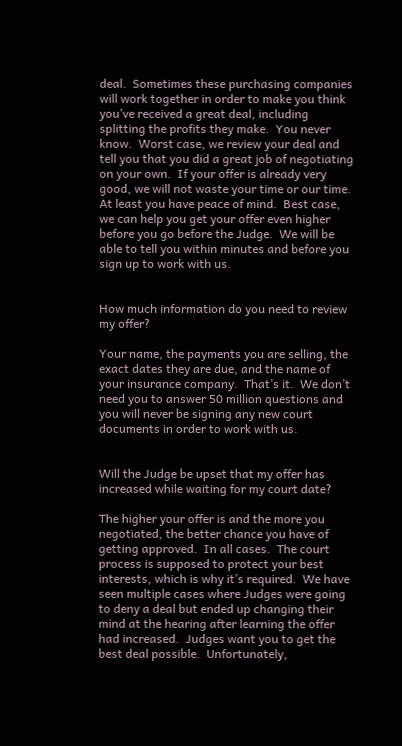deal.  Sometimes these purchasing companies will work together in order to make you think you’ve received a great deal, including splitting the profits they make.  You never know.  Worst case, we review your deal and tell you that you did a great job of negotiating on your own.  If your offer is already very good, we will not waste your time or our time.  At least you have peace of mind.  Best case, we can help you get your offer even higher before you go before the Judge.  We will be able to tell you within minutes and before you sign up to work with us.


How much information do you need to review my offer?

Your name, the payments you are selling, the exact dates they are due, and the name of your insurance company.  That’s it.  We don’t need you to answer 50 million questions and you will never be signing any new court documents in order to work with us.


Will the Judge be upset that my offer has increased while waiting for my court date?

The higher your offer is and the more you negotiated, the better chance you have of getting approved.  In all cases.  The court process is supposed to protect your best interests, which is why it’s required.  We have seen multiple cases where Judges were going to deny a deal but ended up changing their mind at the hearing after learning the offer had increased.  Judges want you to get the best deal possible.  Unfortunately,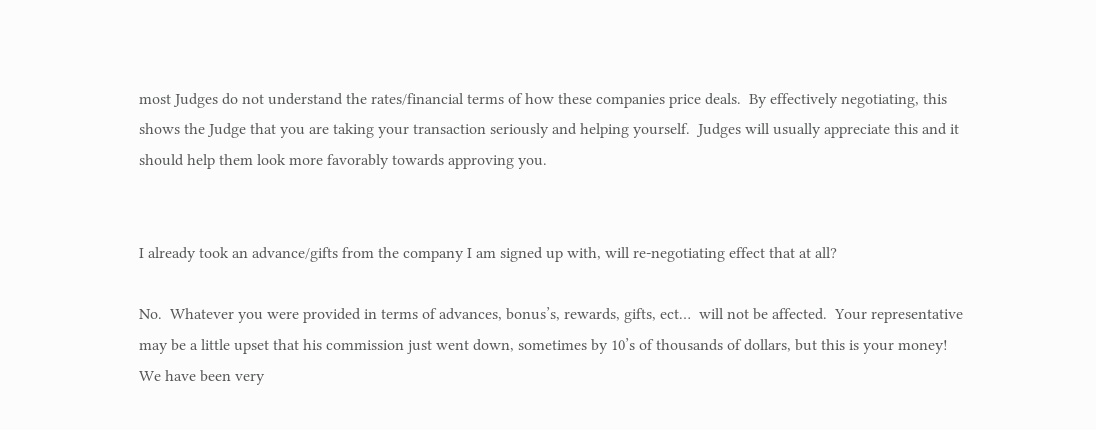most Judges do not understand the rates/financial terms of how these companies price deals.  By effectively negotiating, this shows the Judge that you are taking your transaction seriously and helping yourself.  Judges will usually appreciate this and it should help them look more favorably towards approving you.


I already took an advance/gifts from the company I am signed up with, will re-negotiating effect that at all?

No.  Whatever you were provided in terms of advances, bonus’s, rewards, gifts, ect…  will not be affected.  Your representative may be a little upset that his commission just went down, sometimes by 10’s of thousands of dollars, but this is your money!   We have been very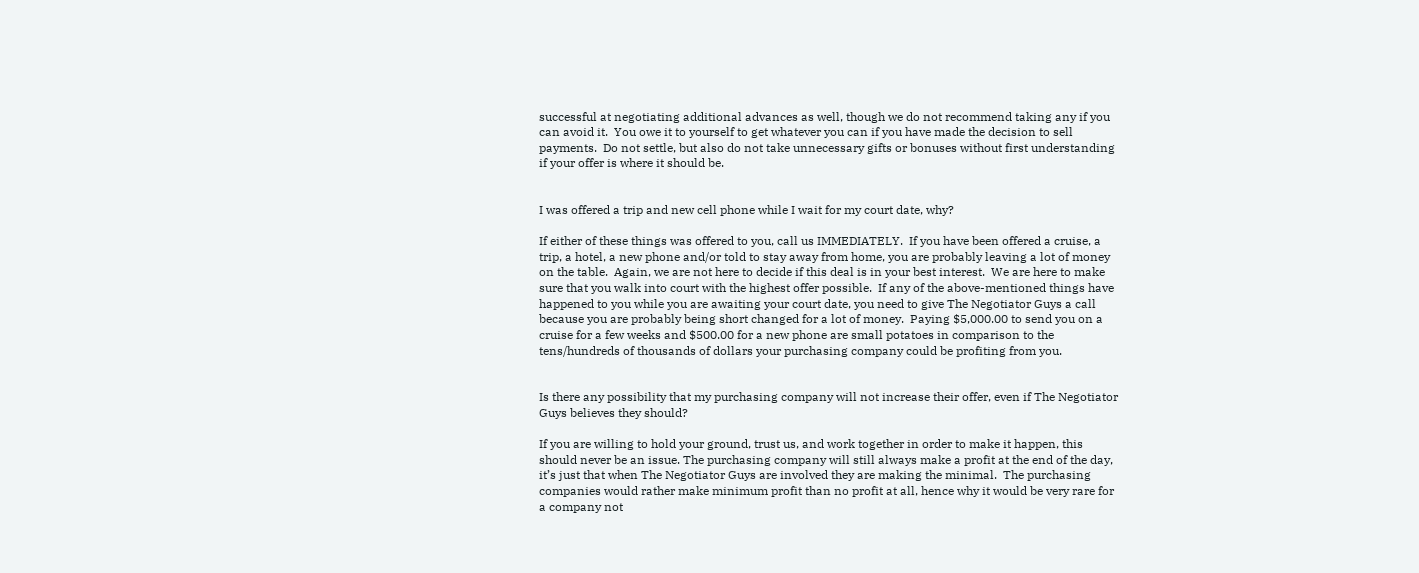successful at negotiating additional advances as well, though we do not recommend taking any if you can avoid it.  You owe it to yourself to get whatever you can if you have made the decision to sell payments.  Do not settle, but also do not take unnecessary gifts or bonuses without first understanding if your offer is where it should be.


I was offered a trip and new cell phone while I wait for my court date, why?

If either of these things was offered to you, call us IMMEDIATELY.  If you have been offered a cruise, a trip, a hotel, a new phone and/or told to stay away from home, you are probably leaving a lot of money on the table.  Again, we are not here to decide if this deal is in your best interest.  We are here to make sure that you walk into court with the highest offer possible.  If any of the above-mentioned things have happened to you while you are awaiting your court date, you need to give The Negotiator Guys a call because you are probably being short changed for a lot of money.  Paying $5,000.00 to send you on a cruise for a few weeks and $500.00 for a new phone are small potatoes in comparison to the tens/hundreds of thousands of dollars your purchasing company could be profiting from you.


Is there any possibility that my purchasing company will not increase their offer, even if The Negotiator Guys believes they should?

If you are willing to hold your ground, trust us, and work together in order to make it happen, this should never be an issue. The purchasing company will still always make a profit at the end of the day, it’s just that when The Negotiator Guys are involved they are making the minimal.  The purchasing companies would rather make minimum profit than no profit at all, hence why it would be very rare for a company not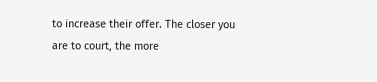to increase their offer. The closer you are to court, the more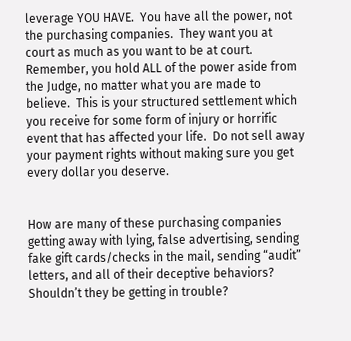leverage YOU HAVE.  You have all the power, not the purchasing companies.  They want you at court as much as you want to be at court. Remember, you hold ALL of the power aside from the Judge, no matter what you are made to believe.  This is your structured settlement which you receive for some form of injury or horrific event that has affected your life.  Do not sell away your payment rights without making sure you get every dollar you deserve.


How are many of these purchasing companies getting away with lying, false advertising, sending fake gift cards/checks in the mail, sending “audit” letters, and all of their deceptive behaviors?  Shouldn’t they be getting in trouble?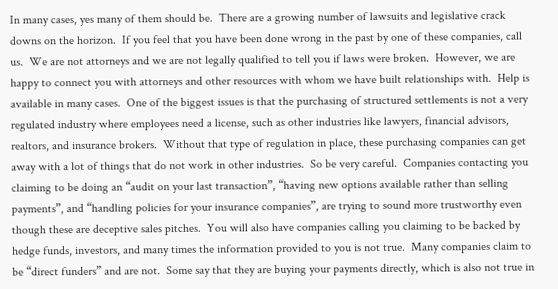In many cases, yes many of them should be.  There are a growing number of lawsuits and legislative crack downs on the horizon.  If you feel that you have been done wrong in the past by one of these companies, call us.  We are not attorneys and we are not legally qualified to tell you if laws were broken.  However, we are happy to connect you with attorneys and other resources with whom we have built relationships with.  Help is available in many cases.  One of the biggest issues is that the purchasing of structured settlements is not a very regulated industry where employees need a license, such as other industries like lawyers, financial advisors, realtors, and insurance brokers.  Without that type of regulation in place, these purchasing companies can get away with a lot of things that do not work in other industries.  So be very careful.  Companies contacting you claiming to be doing an “audit on your last transaction”, “having new options available rather than selling payments”, and “handling policies for your insurance companies”, are trying to sound more trustworthy even though these are deceptive sales pitches.  You will also have companies calling you claiming to be backed by hedge funds, investors, and many times the information provided to you is not true.  Many companies claim to be “direct funders” and are not.  Some say that they are buying your payments directly, which is also not true in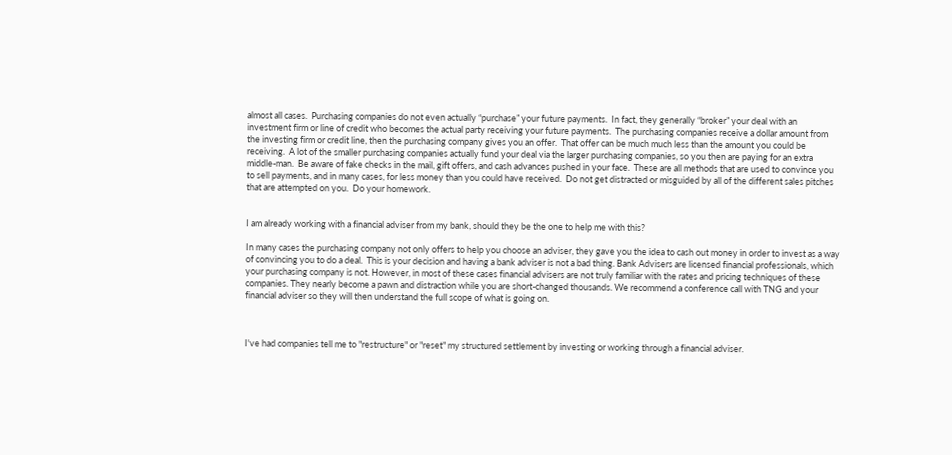almost all cases.  Purchasing companies do not even actually “purchase” your future payments.  In fact, they generally “broker” your deal with an investment firm or line of credit who becomes the actual party receiving your future payments.  The purchasing companies receive a dollar amount from the investing firm or credit line, then the purchasing company gives you an offer.  That offer can be much much less than the amount you could be receiving.  A lot of the smaller purchasing companies actually fund your deal via the larger purchasing companies, so you then are paying for an extra middle-man.  Be aware of fake checks in the mail, gift offers, and cash advances pushed in your face.  These are all methods that are used to convince you to sell payments, and in many cases, for less money than you could have received.  Do not get distracted or misguided by all of the different sales pitches that are attempted on you.  Do your homework.


I am already working with a financial adviser from my bank, should they be the one to help me with this?

In many cases the purchasing company not only offers to help you choose an adviser, they gave you the idea to cash out money in order to invest as a way of convincing you to do a deal.  This is your decision and having a bank adviser is not a bad thing. Bank Advisers are licensed financial professionals, which your purchasing company is not. However, in most of these cases financial advisers are not truly familiar with the rates and pricing techniques of these companies. They nearly become a pawn and distraction while you are short-changed thousands. We recommend a conference call with TNG and your financial adviser so they will then understand the full scope of what is going on.



I've had companies tell me to "restructure" or "reset" my structured settlement by investing or working through a financial adviser.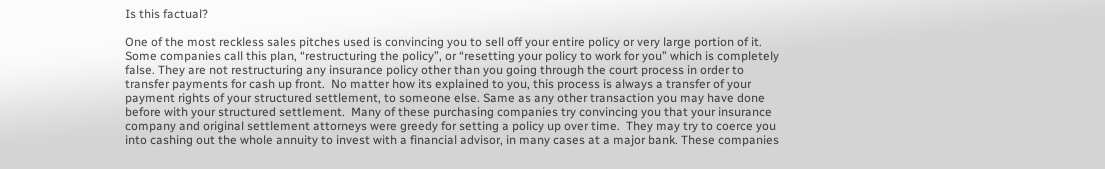Is this factual?

One of the most reckless sales pitches used is convincing you to sell off your entire policy or very large portion of it. Some companies call this plan, “restructuring the policy”, or “resetting your policy to work for you” which is completely false. They are not restructuring any insurance policy other than you going through the court process in order to transfer payments for cash up front.  No matter how its explained to you, this process is always a transfer of your payment rights of your structured settlement, to someone else. Same as any other transaction you may have done before with your structured settlement.  Many of these purchasing companies try convincing you that your insurance company and original settlement attorneys were greedy for setting a policy up over time.  They may try to coerce you into cashing out the whole annuity to invest with a financial advisor, in many cases at a major bank. These companies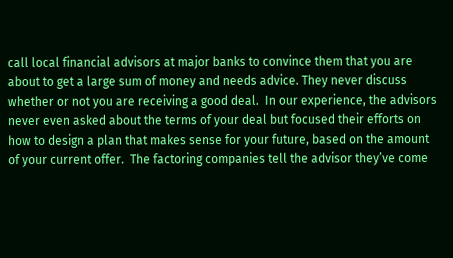call local financial advisors at major banks to convince them that you are about to get a large sum of money and needs advice. They never discuss whether or not you are receiving a good deal.  In our experience, the advisors never even asked about the terms of your deal but focused their efforts on how to design a plan that makes sense for your future, based on the amount of your current offer.  The factoring companies tell the advisor they’ve come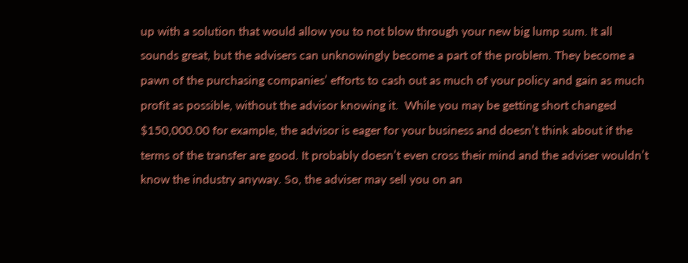up with a solution that would allow you to not blow through your new big lump sum. It all sounds great, but the advisers can unknowingly become a part of the problem. They become a pawn of the purchasing companies’ efforts to cash out as much of your policy and gain as much profit as possible, without the advisor knowing it.  While you may be getting short changed $150,000.00 for example, the advisor is eager for your business and doesn’t think about if the terms of the transfer are good. It probably doesn’t even cross their mind and the adviser wouldn’t know the industry anyway. So, the adviser may sell you on an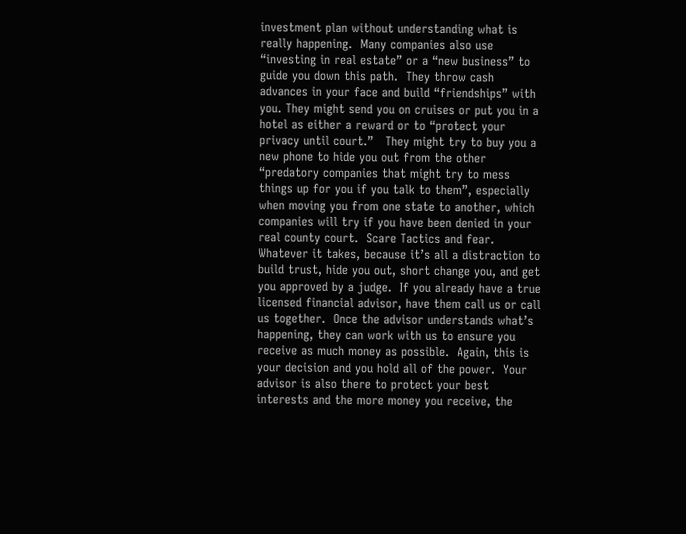investment plan without understanding what is really happening.  Many companies also use “investing in real estate” or a “new business” to guide you down this path.  They throw cash advances in your face and build “friendships” with you. They might send you on cruises or put you in a hotel as either a reward or to “protect your privacy until court.”   They might try to buy you a new phone to hide you out from the other “predatory companies that might try to mess things up for you if you talk to them”, especially when moving you from one state to another, which companies will try if you have been denied in your real county court.  Scare Tactics and fear. Whatever it takes, because it’s all a distraction to build trust, hide you out, short change you, and get you approved by a judge.  If you already have a true licensed financial advisor, have them call us or call us together.  Once the advisor understands what’s happening, they can work with us to ensure you receive as much money as possible.  Again, this is your decision and you hold all of the power.  Your advisor is also there to protect your best interests and the more money you receive, the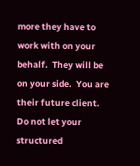more they have to work with on your behalf.  They will be on your side.  You are their future client.  Do not let your structured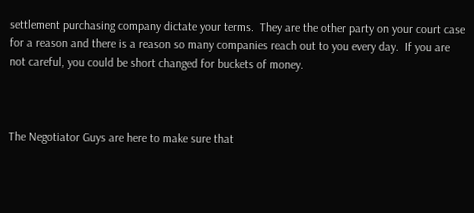settlement purchasing company dictate your terms.  They are the other party on your court case for a reason and there is a reason so many companies reach out to you every day.  If you are not careful, you could be short changed for buckets of money.



The Negotiator Guys are here to make sure that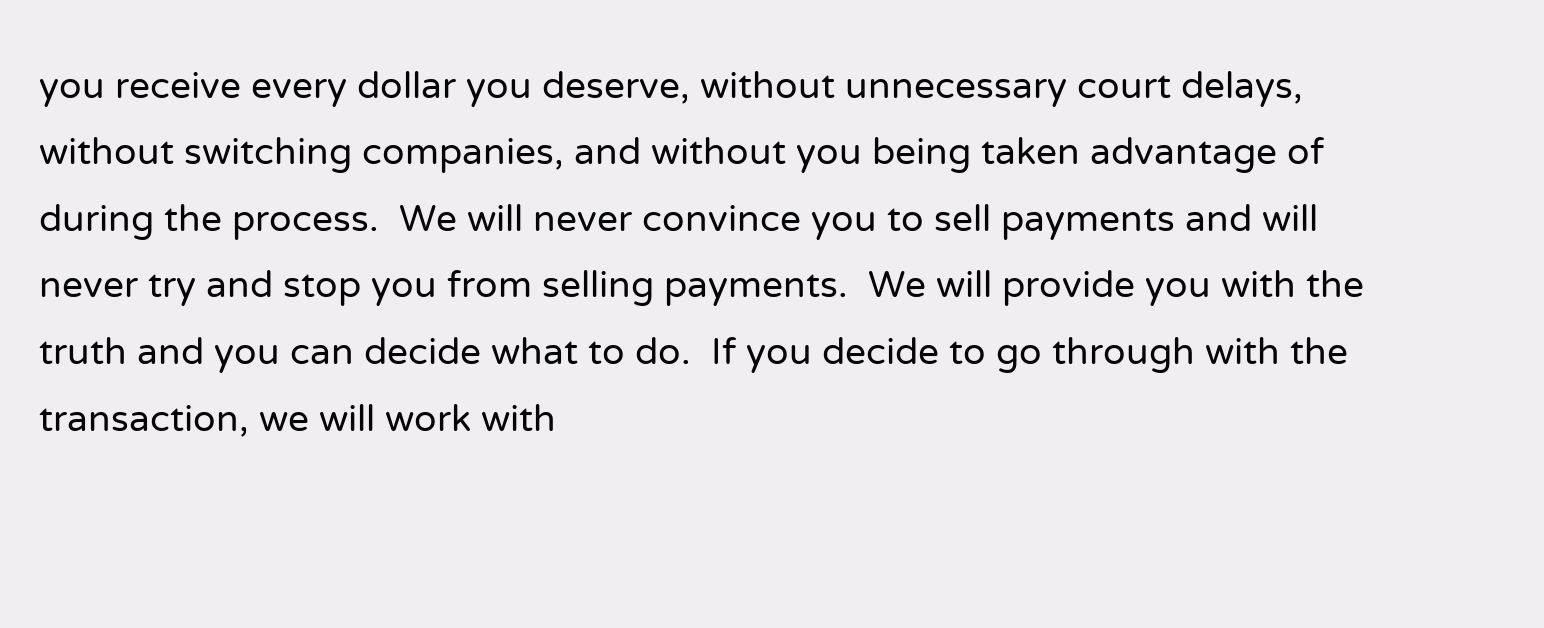you receive every dollar you deserve, without unnecessary court delays, without switching companies, and without you being taken advantage of during the process.  We will never convince you to sell payments and will never try and stop you from selling payments.  We will provide you with the truth and you can decide what to do.  If you decide to go through with the transaction, we will work with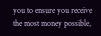you to ensure you receive the most money possible,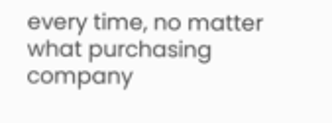every time, no matter what purchasing company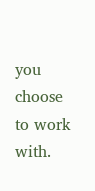you choose to work with.